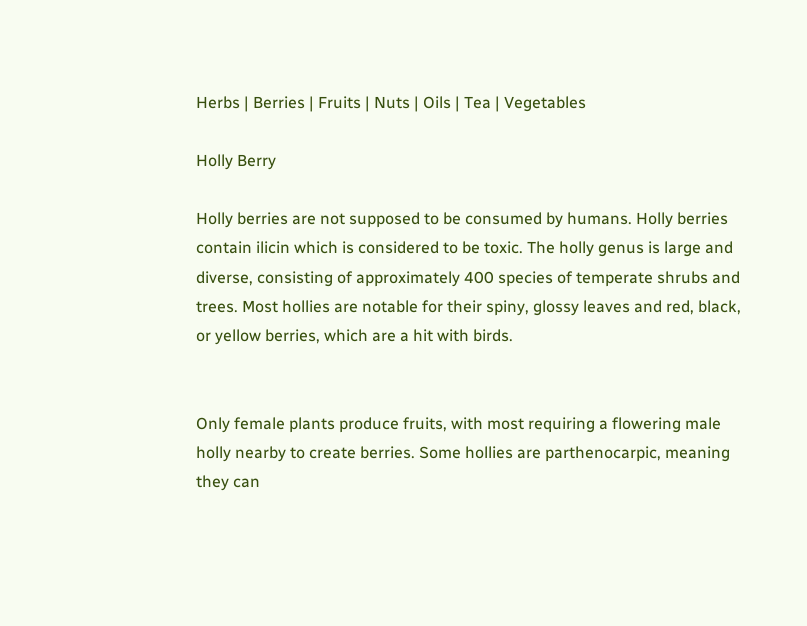Herbs | Berries | Fruits | Nuts | Oils | Tea | Vegetables

Holly Berry

Holly berries are not supposed to be consumed by humans. Holly berries contain ilicin which is considered to be toxic. The holly genus is large and diverse, consisting of approximately 400 species of temperate shrubs and trees. Most hollies are notable for their spiny, glossy leaves and red, black, or yellow berries, which are a hit with birds.


Only female plants produce fruits, with most requiring a flowering male holly nearby to create berries. Some hollies are parthenocarpic, meaning they can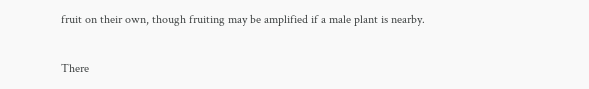fruit on their own, though fruiting may be amplified if a male plant is nearby.


There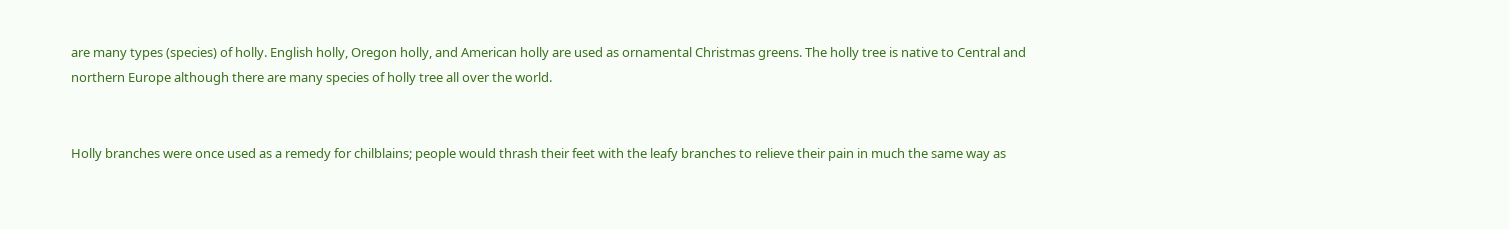are many types (species) of holly. English holly, Oregon holly, and American holly are used as ornamental Christmas greens. The holly tree is native to Central and northern Europe although there are many species of holly tree all over the world.


Holly branches were once used as a remedy for chilblains; people would thrash their feet with the leafy branches to relieve their pain in much the same way as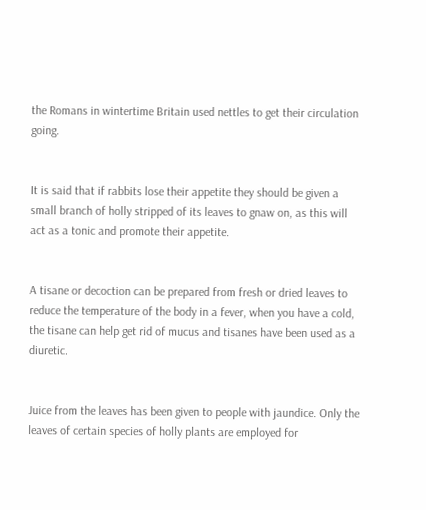the Romans in wintertime Britain used nettles to get their circulation going.


It is said that if rabbits lose their appetite they should be given a small branch of holly stripped of its leaves to gnaw on, as this will act as a tonic and promote their appetite.


A tisane or decoction can be prepared from fresh or dried leaves to reduce the temperature of the body in a fever, when you have a cold, the tisane can help get rid of mucus and tisanes have been used as a diuretic.


Juice from the leaves has been given to people with jaundice. Only the leaves of certain species of holly plants are employed for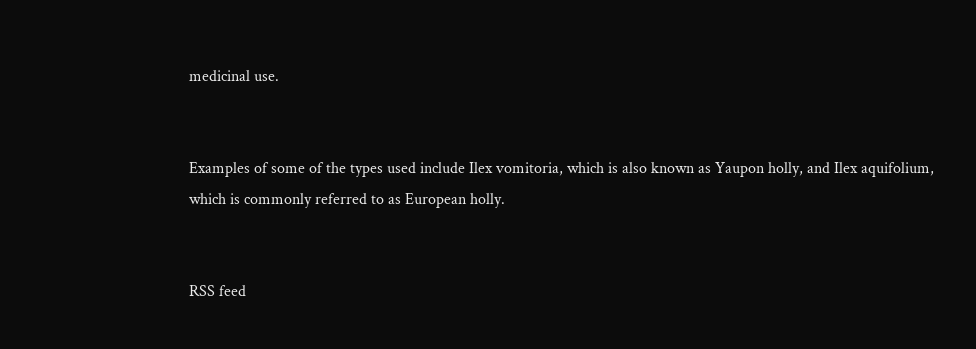medicinal use.


Examples of some of the types used include Ilex vomitoria, which is also known as Yaupon holly, and Ilex aquifolium, which is commonly referred to as European holly.


RSS feed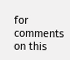for comments on this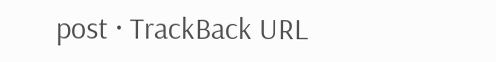post · TrackBack URL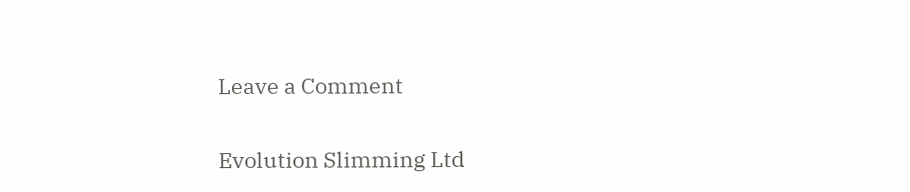Leave a Comment

Evolution Slimming Ltd